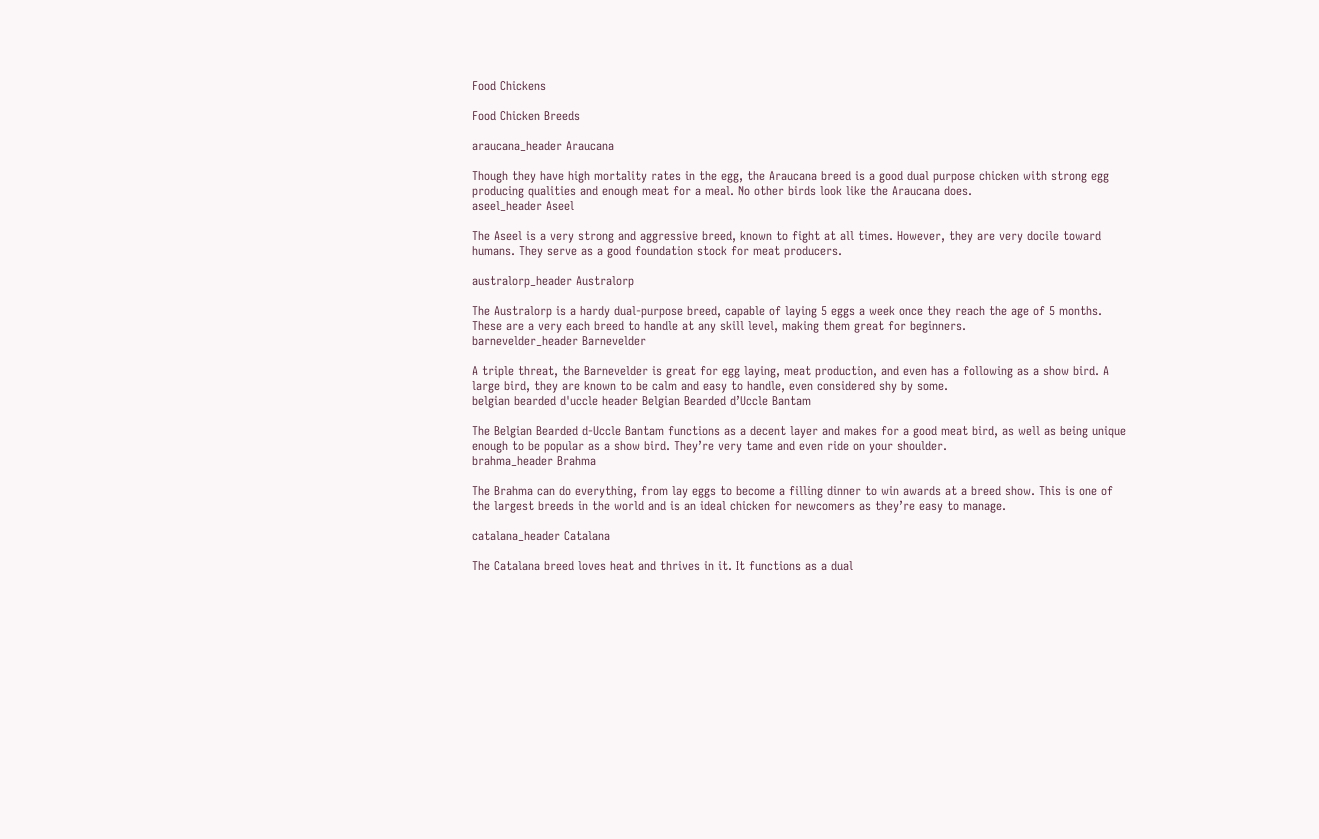Food Chickens

Food Chicken Breeds

araucana_header Araucana

Though they have high mortality rates in the egg, the Araucana breed is a good dual purpose chicken with strong egg producing qualities and enough meat for a meal. No other birds look like the Araucana does.
aseel_header Aseel

The Aseel is a very strong and aggressive breed, known to fight at all times. However, they are very docile toward humans. They serve as a good foundation stock for meat producers.

australorp_header Australorp

The Australorp is a hardy dual-purpose breed, capable of laying 5 eggs a week once they reach the age of 5 months. These are a very each breed to handle at any skill level, making them great for beginners.
barnevelder_header Barnevelder

A triple threat, the Barnevelder is great for egg laying, meat production, and even has a following as a show bird. A large bird, they are known to be calm and easy to handle, even considered shy by some.
belgian bearded d'uccle header Belgian Bearded d’Uccle Bantam

The Belgian Bearded d-Uccle Bantam functions as a decent layer and makes for a good meat bird, as well as being unique enough to be popular as a show bird. They’re very tame and even ride on your shoulder.
brahma_header Brahma

The Brahma can do everything, from lay eggs to become a filling dinner to win awards at a breed show. This is one of the largest breeds in the world and is an ideal chicken for newcomers as they’re easy to manage.

catalana_header Catalana

The Catalana breed loves heat and thrives in it. It functions as a dual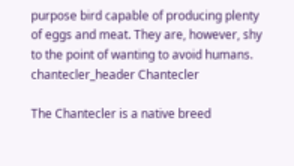purpose bird capable of producing plenty of eggs and meat. They are, however, shy to the point of wanting to avoid humans.
chantecler_header Chantecler

The Chantecler is a native breed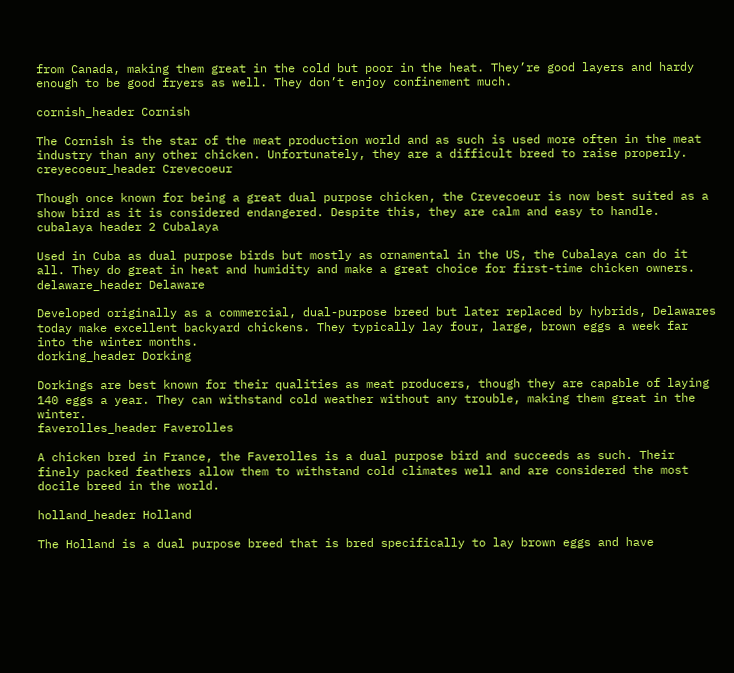from Canada, making them great in the cold but poor in the heat. They’re good layers and hardy enough to be good fryers as well. They don’t enjoy confinement much.

cornish_header Cornish

The Cornish is the star of the meat production world and as such is used more often in the meat industry than any other chicken. Unfortunately, they are a difficult breed to raise properly.
creyecoeur_header Crevecoeur

Though once known for being a great dual purpose chicken, the Crevecoeur is now best suited as a show bird as it is considered endangered. Despite this, they are calm and easy to handle.
cubalaya header 2 Cubalaya

Used in Cuba as dual purpose birds but mostly as ornamental in the US, the Cubalaya can do it all. They do great in heat and humidity and make a great choice for first-time chicken owners.
delaware_header Delaware

Developed originally as a commercial, dual-purpose breed but later replaced by hybrids, Delawares today make excellent backyard chickens. They typically lay four, large, brown eggs a week far into the winter months.
dorking_header Dorking

Dorkings are best known for their qualities as meat producers, though they are capable of laying 140 eggs a year. They can withstand cold weather without any trouble, making them great in the winter.
faverolles_header Faverolles

A chicken bred in France, the Faverolles is a dual purpose bird and succeeds as such. Their finely packed feathers allow them to withstand cold climates well and are considered the most docile breed in the world.

holland_header Holland

The Holland is a dual purpose breed that is bred specifically to lay brown eggs and have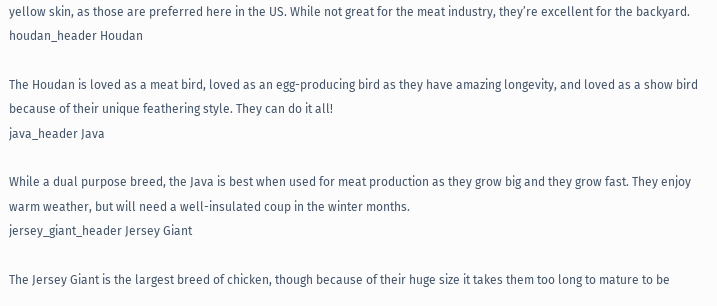yellow skin, as those are preferred here in the US. While not great for the meat industry, they’re excellent for the backyard.
houdan_header Houdan

The Houdan is loved as a meat bird, loved as an egg-producing bird as they have amazing longevity, and loved as a show bird because of their unique feathering style. They can do it all!
java_header Java

While a dual purpose breed, the Java is best when used for meat production as they grow big and they grow fast. They enjoy warm weather, but will need a well-insulated coup in the winter months.
jersey_giant_header Jersey Giant

The Jersey Giant is the largest breed of chicken, though because of their huge size it takes them too long to mature to be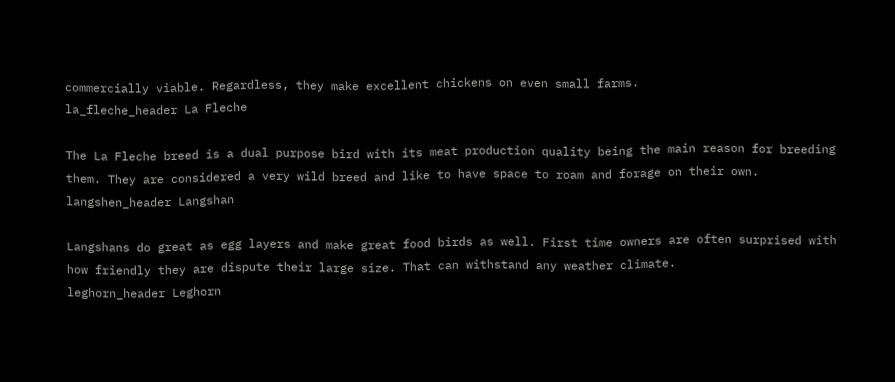commercially viable. Regardless, they make excellent chickens on even small farms.
la_fleche_header La Fleche

The La Fleche breed is a dual purpose bird with its meat production quality being the main reason for breeding them. They are considered a very wild breed and like to have space to roam and forage on their own.
langshen_header Langshan

Langshans do great as egg layers and make great food birds as well. First time owners are often surprised with how friendly they are dispute their large size. That can withstand any weather climate.
leghorn_header Leghorn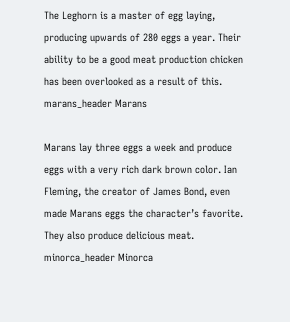The Leghorn is a master of egg laying, producing upwards of 280 eggs a year. Their ability to be a good meat production chicken has been overlooked as a result of this.
marans_header Marans

Marans lay three eggs a week and produce eggs with a very rich dark brown color. Ian Fleming, the creator of James Bond, even made Marans eggs the character’s favorite. They also produce delicious meat.
minorca_header Minorca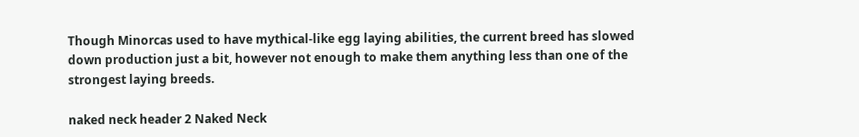Though Minorcas used to have mythical-like egg laying abilities, the current breed has slowed down production just a bit, however not enough to make them anything less than one of the strongest laying breeds.

naked neck header 2 Naked Neck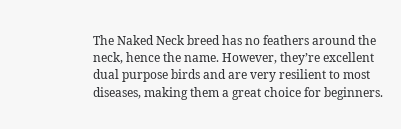The Naked Neck breed has no feathers around the neck, hence the name. However, they’re excellent dual purpose birds and are very resilient to most diseases, making them a great choice for beginners.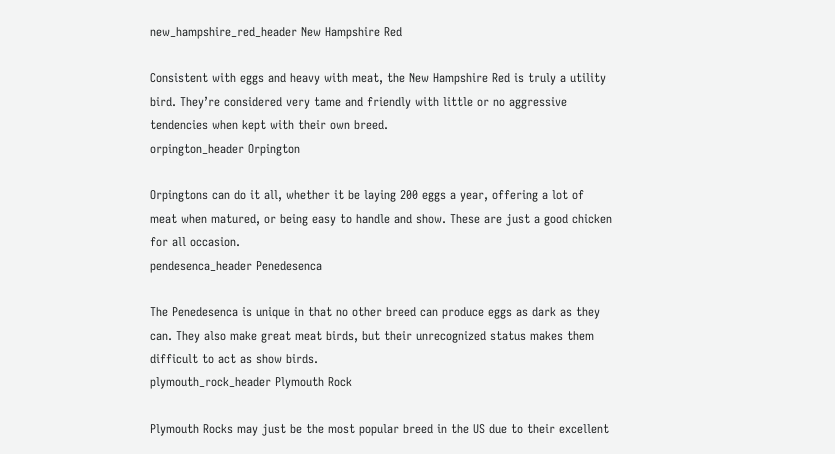new_hampshire_red_header New Hampshire Red

Consistent with eggs and heavy with meat, the New Hampshire Red is truly a utility bird. They’re considered very tame and friendly with little or no aggressive tendencies when kept with their own breed.
orpington_header Orpington

Orpingtons can do it all, whether it be laying 200 eggs a year, offering a lot of meat when matured, or being easy to handle and show. These are just a good chicken for all occasion.
pendesenca_header Penedesenca

The Penedesenca is unique in that no other breed can produce eggs as dark as they can. They also make great meat birds, but their unrecognized status makes them difficult to act as show birds.
plymouth_rock_header Plymouth Rock

Plymouth Rocks may just be the most popular breed in the US due to their excellent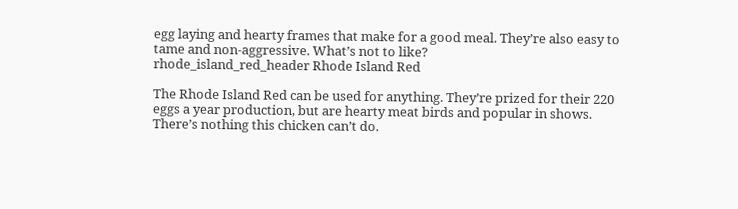egg laying and hearty frames that make for a good meal. They’re also easy to tame and non-aggressive. What’s not to like?
rhode_island_red_header Rhode Island Red

The Rhode Island Red can be used for anything. They’re prized for their 220 eggs a year production, but are hearty meat birds and popular in shows. There’s nothing this chicken can’t do.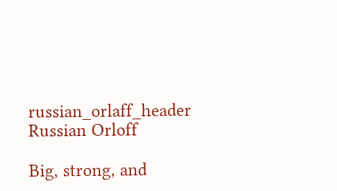russian_orlaff_header Russian Orloff

Big, strong, and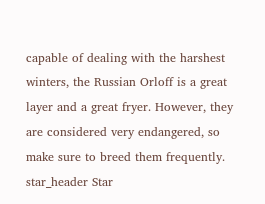capable of dealing with the harshest winters, the Russian Orloff is a great layer and a great fryer. However, they are considered very endangered, so make sure to breed them frequently.
star_header Star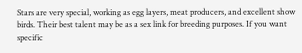Stars are very special, working as egg layers, meat producers, and excellent show birds. Their best talent may be as a sex link for breeding purposes. If you want specific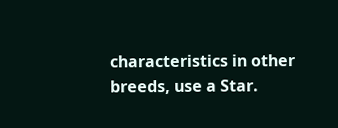characteristics in other breeds, use a Star.